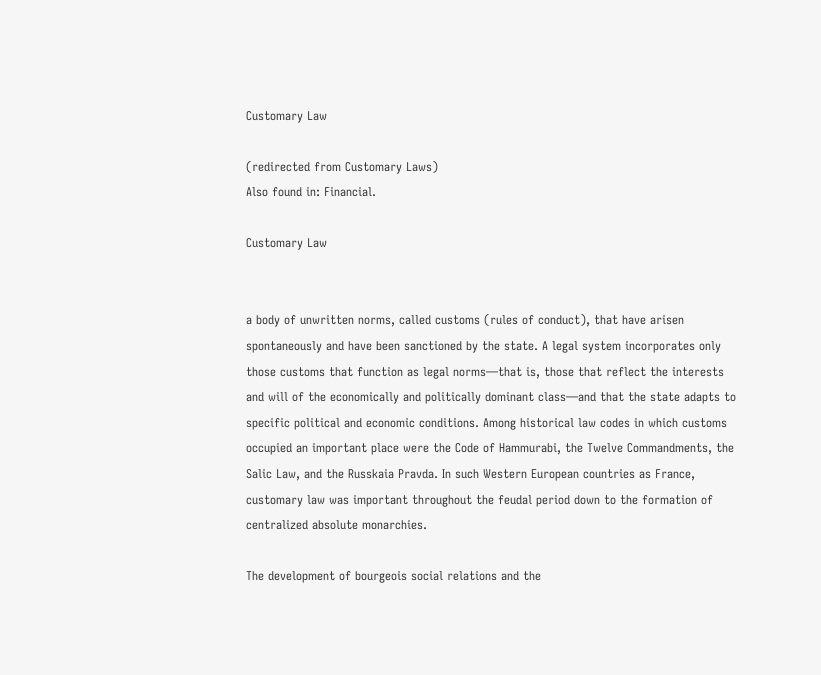Customary Law

(redirected from Customary Laws)
Also found in: Financial.

Customary Law


a body of unwritten norms, called customs (rules of conduct), that have arisen spontaneously and have been sanctioned by the state. A legal system incorporates only those customs that function as legal norms—that is, those that reflect the interests and will of the economically and politically dominant class—and that the state adapts to specific political and economic conditions. Among historical law codes in which customs occupied an important place were the Code of Hammurabi, the Twelve Commandments, the Salic Law, and the Russkaia Pravda. In such Western European countries as France, customary law was important throughout the feudal period down to the formation of centralized absolute monarchies.

The development of bourgeois social relations and the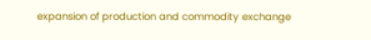expansion of production and commodity exchange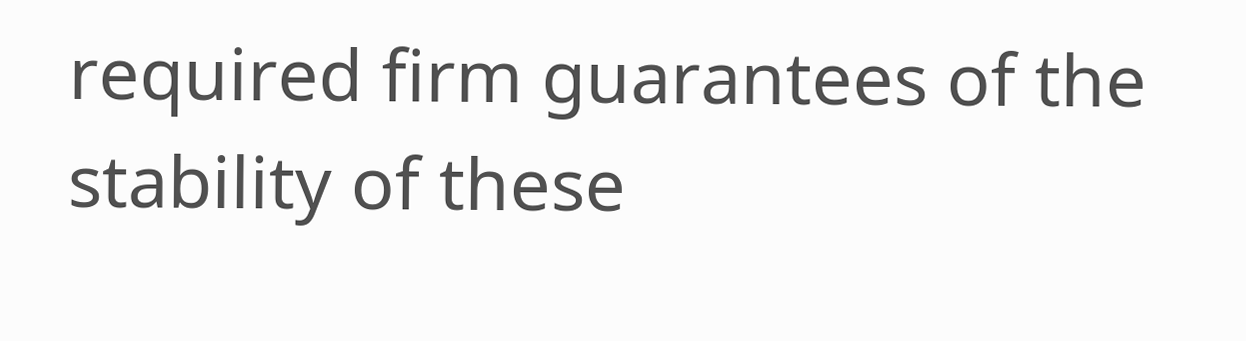required firm guarantees of the stability of these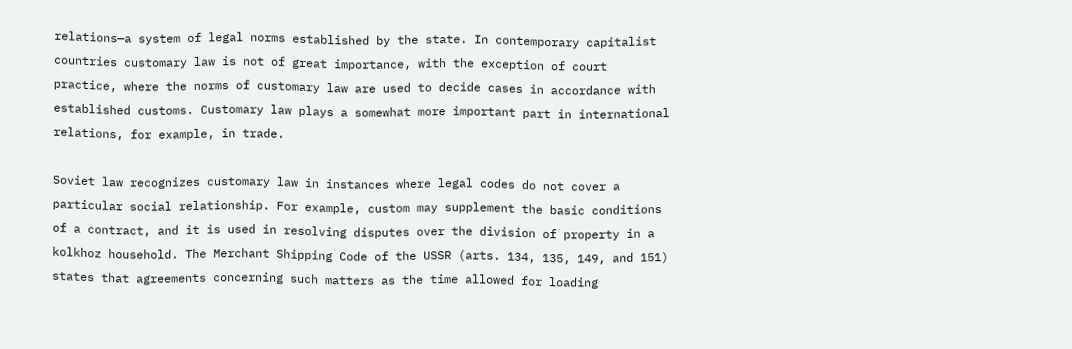relations—a system of legal norms established by the state. In contemporary capitalist countries customary law is not of great importance, with the exception of court practice, where the norms of customary law are used to decide cases in accordance with established customs. Customary law plays a somewhat more important part in international relations, for example, in trade.

Soviet law recognizes customary law in instances where legal codes do not cover a particular social relationship. For example, custom may supplement the basic conditions of a contract, and it is used in resolving disputes over the division of property in a kolkhoz household. The Merchant Shipping Code of the USSR (arts. 134, 135, 149, and 151) states that agreements concerning such matters as the time allowed for loading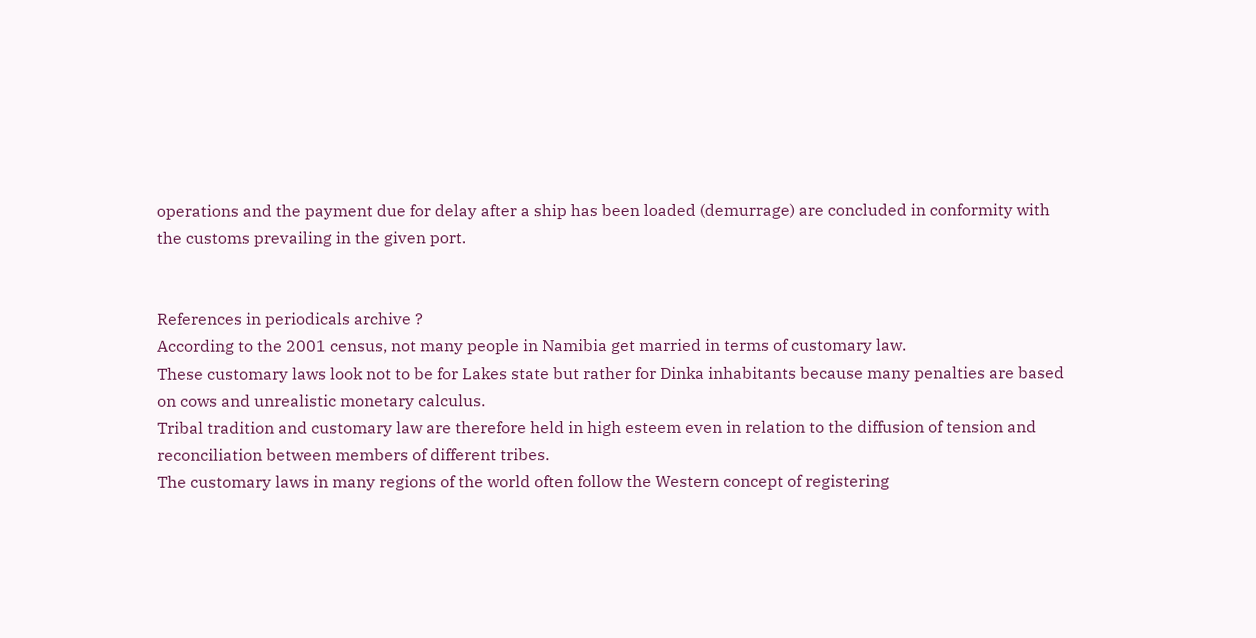operations and the payment due for delay after a ship has been loaded (demurrage) are concluded in conformity with the customs prevailing in the given port.


References in periodicals archive ?
According to the 2001 census, not many people in Namibia get married in terms of customary law.
These customary laws look not to be for Lakes state but rather for Dinka inhabitants because many penalties are based on cows and unrealistic monetary calculus.
Tribal tradition and customary law are therefore held in high esteem even in relation to the diffusion of tension and reconciliation between members of different tribes.
The customary laws in many regions of the world often follow the Western concept of registering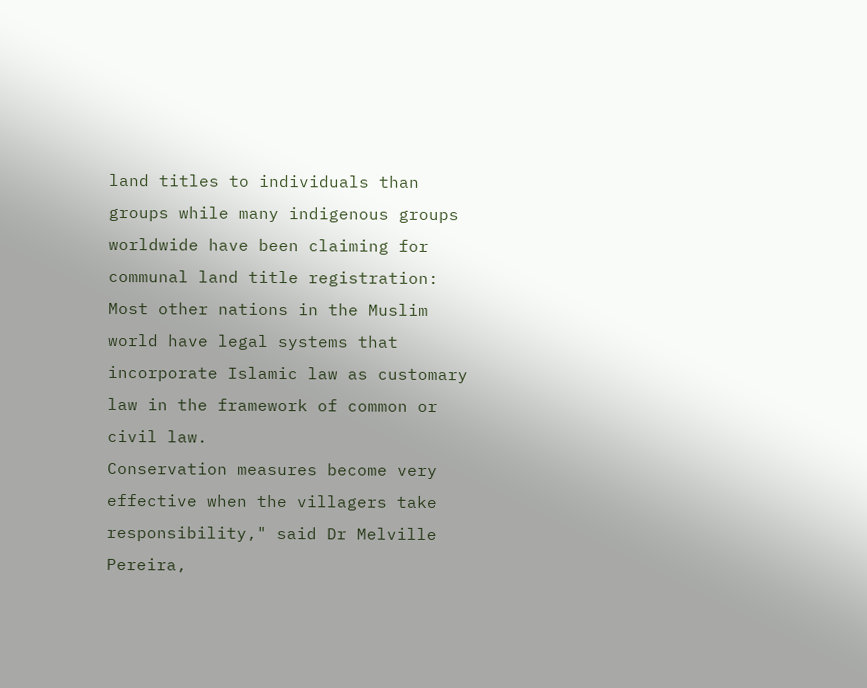land titles to individuals than groups while many indigenous groups worldwide have been claiming for communal land title registration:
Most other nations in the Muslim world have legal systems that incorporate Islamic law as customary law in the framework of common or civil law.
Conservation measures become very effective when the villagers take responsibility," said Dr Melville Pereira,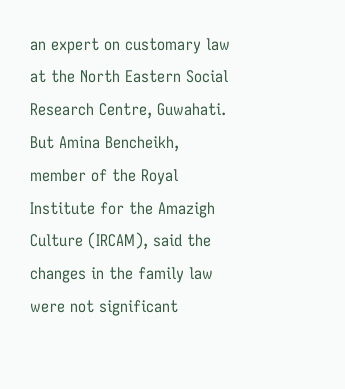an expert on customary law at the North Eastern Social Research Centre, Guwahati.
But Amina Bencheikh, member of the Royal Institute for the Amazigh Culture (IRCAM), said the changes in the family law were not significant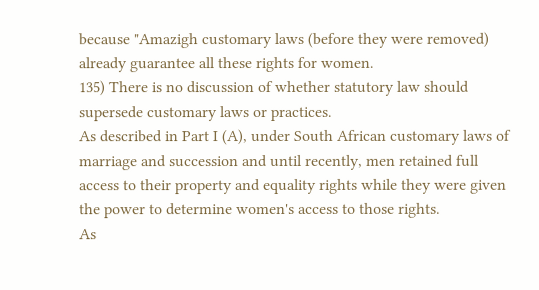because "Amazigh customary laws (before they were removed) already guarantee all these rights for women.
135) There is no discussion of whether statutory law should supersede customary laws or practices.
As described in Part I (A), under South African customary laws of marriage and succession and until recently, men retained full access to their property and equality rights while they were given the power to determine women's access to those rights.
As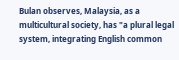Bulan observes, Malaysia, as a multicultural society, has "a plural legal system, integrating English common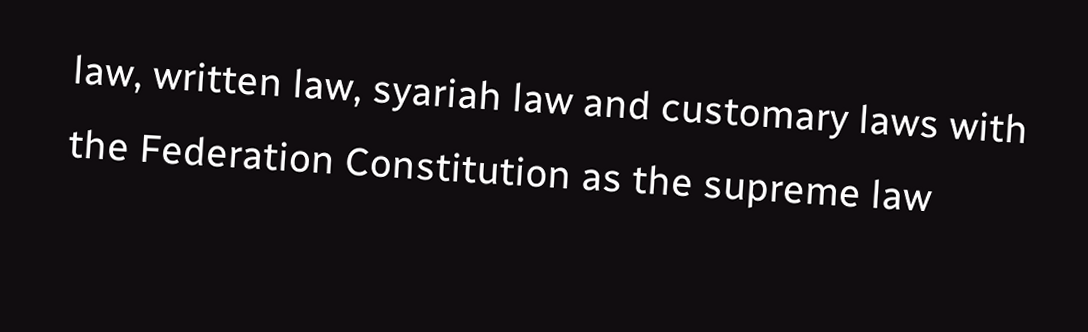law, written law, syariah law and customary laws with the Federation Constitution as the supreme law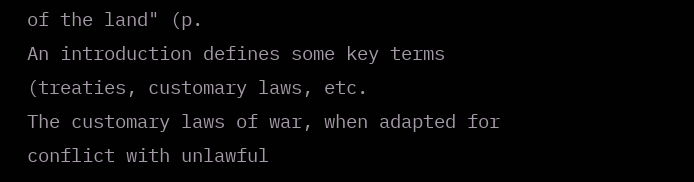of the land" (p.
An introduction defines some key terms (treaties, customary laws, etc.
The customary laws of war, when adapted for conflict with unlawful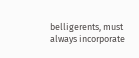belligerents, must always incorporate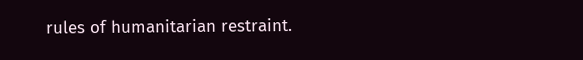rules of humanitarian restraint.